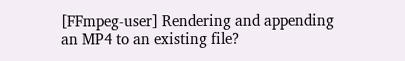[FFmpeg-user] Rendering and appending an MP4 to an existing file?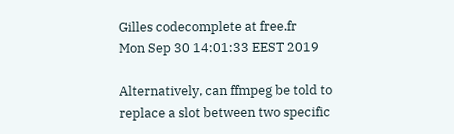Gilles codecomplete at free.fr
Mon Sep 30 14:01:33 EEST 2019

Alternatively, can ffmpeg be told to replace a slot between two specific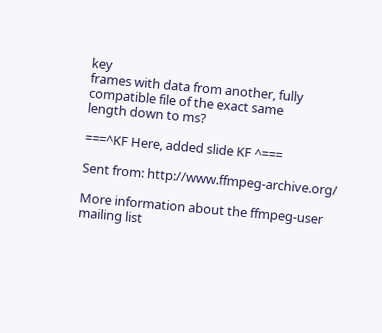key
frames with data from another, fully compatible file of the exact same
length down to ms?

===^KF Here, added slide KF ^===

Sent from: http://www.ffmpeg-archive.org/

More information about the ffmpeg-user mailing list